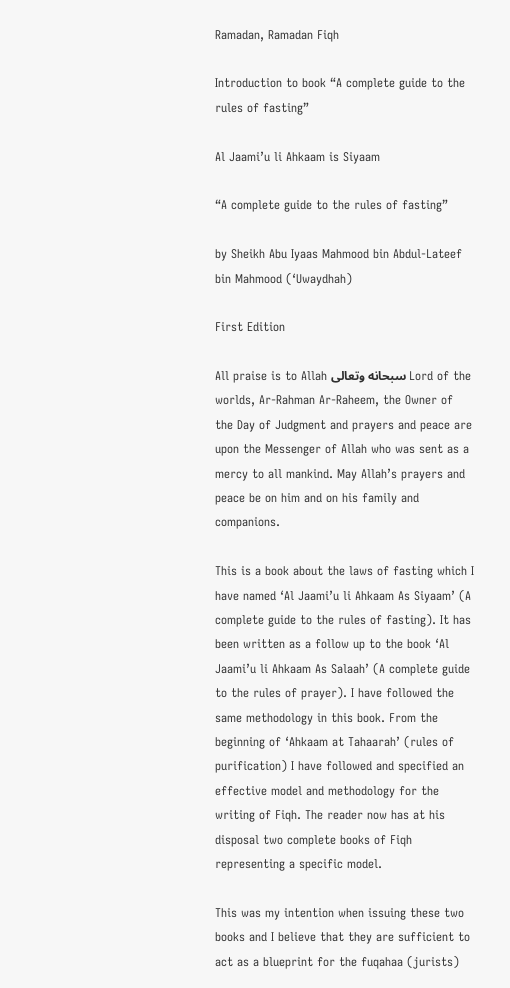Ramadan, Ramadan Fiqh

Introduction to book “A complete guide to the rules of fasting”

Al Jaami’u li Ahkaam is Siyaam

“A complete guide to the rules of fasting”

by Sheikh Abu Iyaas Mahmood bin Abdul-Lateef bin Mahmood (‘Uwaydhah)

First Edition

All praise is to Allah سبحانه وتعالى Lord of the worlds, Ar-Rahman Ar-Raheem, the Owner of the Day of Judgment and prayers and peace are upon the Messenger of Allah who was sent as a mercy to all mankind. May Allah’s prayers and peace be on him and on his family and companions.

This is a book about the laws of fasting which I have named ‘Al Jaami’u li Ahkaam As Siyaam’ (A complete guide to the rules of fasting). It has been written as a follow up to the book ‘Al Jaami’u li Ahkaam As Salaah’ (A complete guide to the rules of prayer). I have followed the same methodology in this book. From the beginning of ‘Ahkaam at Tahaarah’ (rules of purification) I have followed and specified an effective model and methodology for the writing of Fiqh. The reader now has at his disposal two complete books of Fiqh representing a specific model.

This was my intention when issuing these two books and I believe that they are sufficient to act as a blueprint for the fuqahaa (jurists)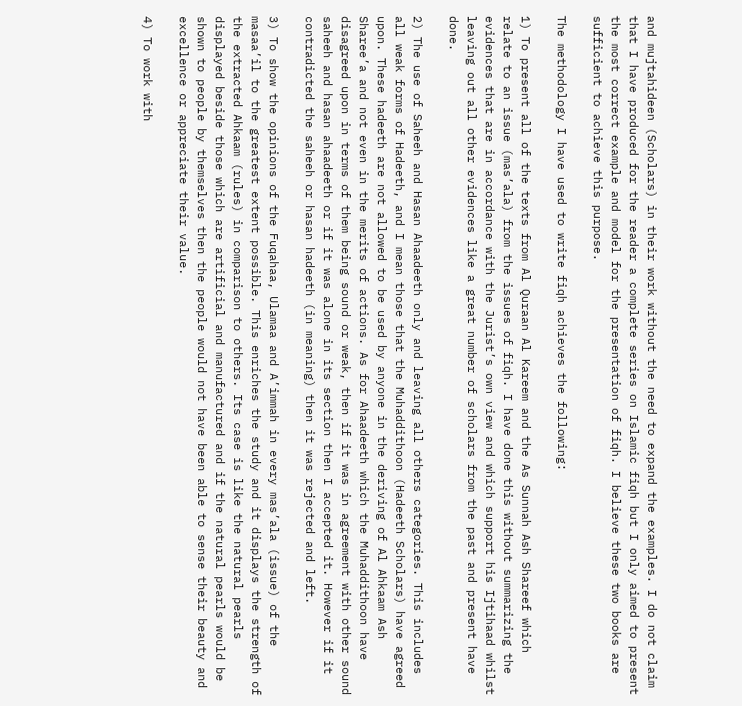and mujtahideen (Scholars) in their work without the need to expand the examples. I do not claim that I have produced for the reader a complete series on Islamic fiqh but I only aimed to present the most correct example and model for the presentation of fiqh. I believe these two books are sufficient to achieve this purpose.

The methodology I have used to write fiqh achieves the following:

1) To present all of the texts from Al Quraan Al Kareem and the As Sunnah Ash Shareef which relate to an issue (mas’ala) from the issues of fiqh. I have done this without summarizing the evidences that are in accordance with the Jurist’s own view and which support his Ijtihaad whilst leaving out all other evidences like a great number of scholars from the past and present have done.

2) The use of Saheeh and Hasan Ahaadeeth only and leaving all others categories. This includes all weak forms of Hadeeth, and I mean those that the Muhaddithoon (Hadeeth Scholars) have agreed upon. These hadeeth are not allowed to be used by anyone in the deriving of Al Ahkaam Ash Sharee’a and not even in the merits of actions. As for Ahaadeeth which the Muhaddithoon have disagreed upon in terms of them being sound or weak, then if it was in agreement with other sound saheeh and hasan ahaadeeth or if it was alone in its section then I accepted it. However if it contradicted the saheeh or hasan hadeeth (in meaning) then it was rejected and left.

3) To show the opinions of the Fuqahaa, Ulamaa and A’immah in every mas’ala (issue) of the masaa’il to the greatest extent possible. This enriches the study and it displays the strength of the extracted Ahkaam (rules) in comparison to others. Its case is like the natural pearls displayed beside those which are artificial and manufactured and if the natural pearls would be shown to people by themselves then the people would not have been able to sense their beauty and excellence or appreciate their value.

4) To work with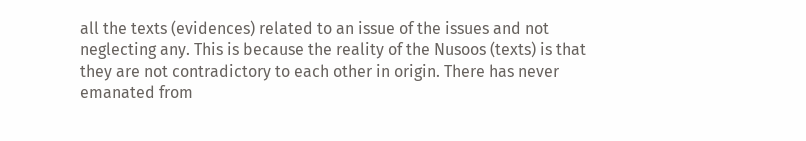all the texts (evidences) related to an issue of the issues and not neglecting any. This is because the reality of the Nusoos (texts) is that they are not contradictory to each other in origin. There has never emanated from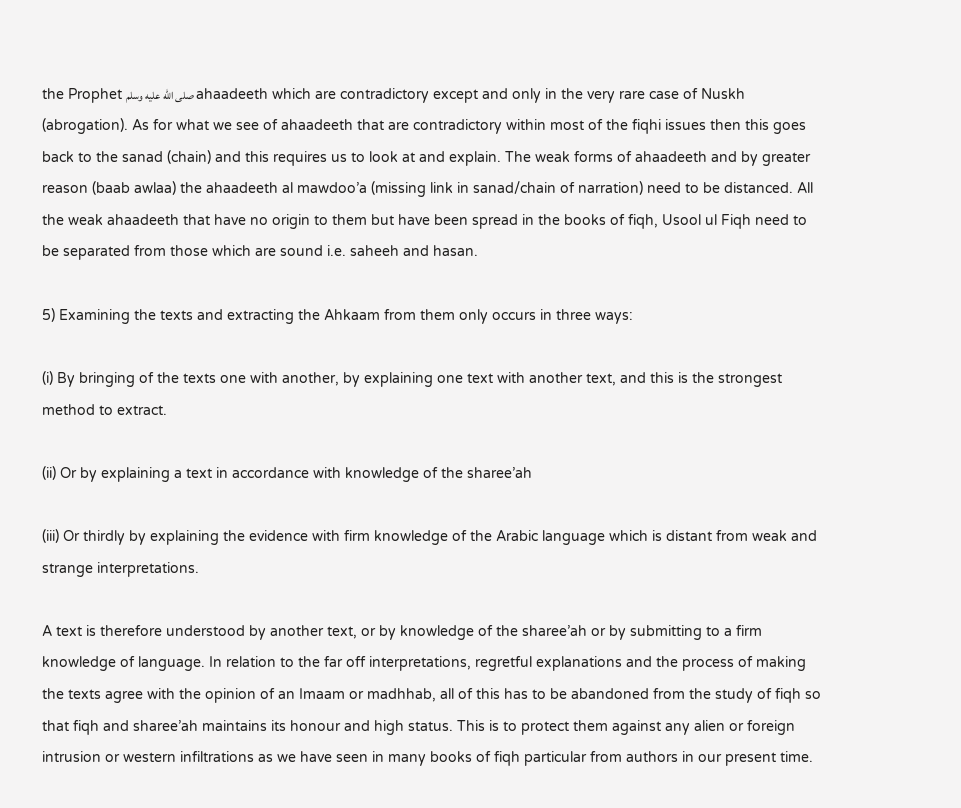the Prophet صلى الله عليه وسلم ahaadeeth which are contradictory except and only in the very rare case of Nuskh (abrogation). As for what we see of ahaadeeth that are contradictory within most of the fiqhi issues then this goes back to the sanad (chain) and this requires us to look at and explain. The weak forms of ahaadeeth and by greater reason (baab awlaa) the ahaadeeth al mawdoo’a (missing link in sanad/chain of narration) need to be distanced. All the weak ahaadeeth that have no origin to them but have been spread in the books of fiqh, Usool ul Fiqh need to be separated from those which are sound i.e. saheeh and hasan.

5) Examining the texts and extracting the Ahkaam from them only occurs in three ways:

(i) By bringing of the texts one with another, by explaining one text with another text, and this is the strongest method to extract.

(ii) Or by explaining a text in accordance with knowledge of the sharee’ah

(iii) Or thirdly by explaining the evidence with firm knowledge of the Arabic language which is distant from weak and strange interpretations.

A text is therefore understood by another text, or by knowledge of the sharee’ah or by submitting to a firm knowledge of language. In relation to the far off interpretations, regretful explanations and the process of making the texts agree with the opinion of an Imaam or madhhab, all of this has to be abandoned from the study of fiqh so that fiqh and sharee’ah maintains its honour and high status. This is to protect them against any alien or foreign intrusion or western infiltrations as we have seen in many books of fiqh particular from authors in our present time.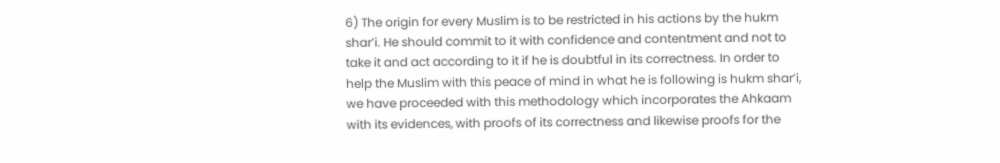6) The origin for every Muslim is to be restricted in his actions by the hukm shar’i. He should commit to it with confidence and contentment and not to take it and act according to it if he is doubtful in its correctness. In order to help the Muslim with this peace of mind in what he is following is hukm shar’i, we have proceeded with this methodology which incorporates the Ahkaam with its evidences, with proofs of its correctness and likewise proofs for the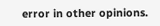error in other opinions.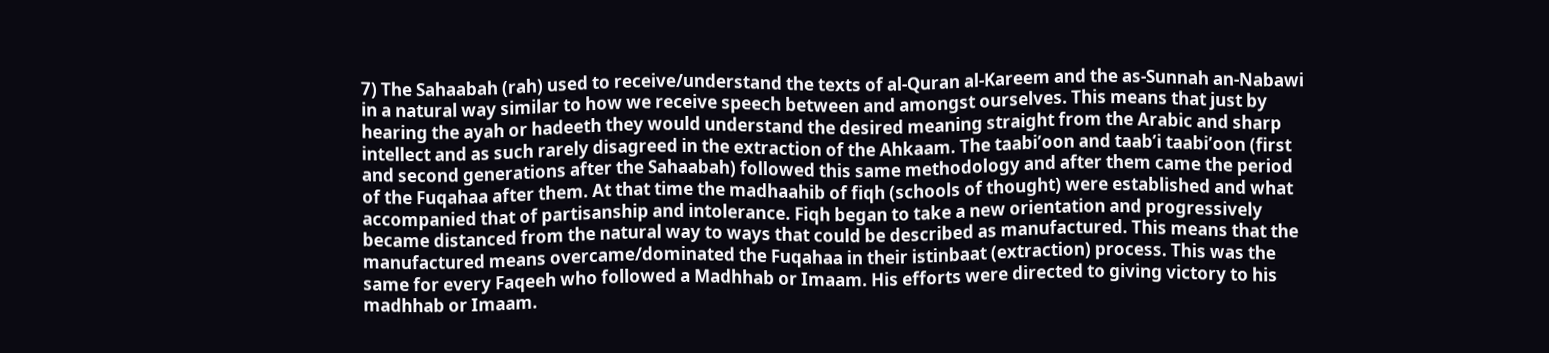7) The Sahaabah (rah) used to receive/understand the texts of al-Quran al-Kareem and the as-Sunnah an-Nabawi in a natural way similar to how we receive speech between and amongst ourselves. This means that just by hearing the ayah or hadeeth they would understand the desired meaning straight from the Arabic and sharp intellect and as such rarely disagreed in the extraction of the Ahkaam. The taabi’oon and taab’i taabi’oon (first and second generations after the Sahaabah) followed this same methodology and after them came the period of the Fuqahaa after them. At that time the madhaahib of fiqh (schools of thought) were established and what accompanied that of partisanship and intolerance. Fiqh began to take a new orientation and progressively became distanced from the natural way to ways that could be described as manufactured. This means that the manufactured means overcame/dominated the Fuqahaa in their istinbaat (extraction) process. This was the same for every Faqeeh who followed a Madhhab or Imaam. His efforts were directed to giving victory to his madhhab or Imaam.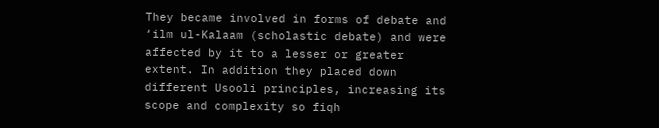They became involved in forms of debate and ‘ilm ul-Kalaam (scholastic debate) and were affected by it to a lesser or greater extent. In addition they placed down different Usooli principles, increasing its scope and complexity so fiqh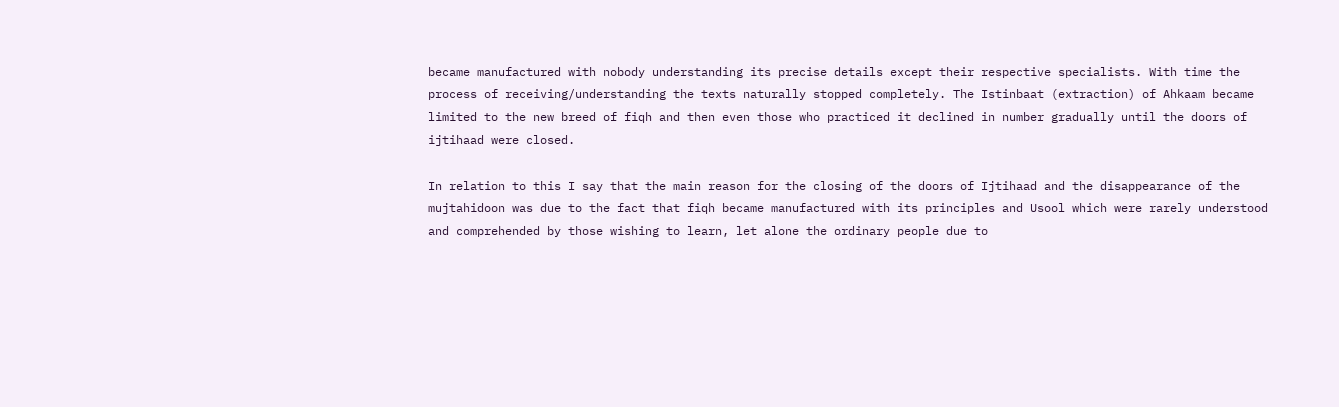became manufactured with nobody understanding its precise details except their respective specialists. With time the process of receiving/understanding the texts naturally stopped completely. The Istinbaat (extraction) of Ahkaam became limited to the new breed of fiqh and then even those who practiced it declined in number gradually until the doors of ijtihaad were closed.

In relation to this I say that the main reason for the closing of the doors of Ijtihaad and the disappearance of the mujtahidoon was due to the fact that fiqh became manufactured with its principles and Usool which were rarely understood and comprehended by those wishing to learn, let alone the ordinary people due to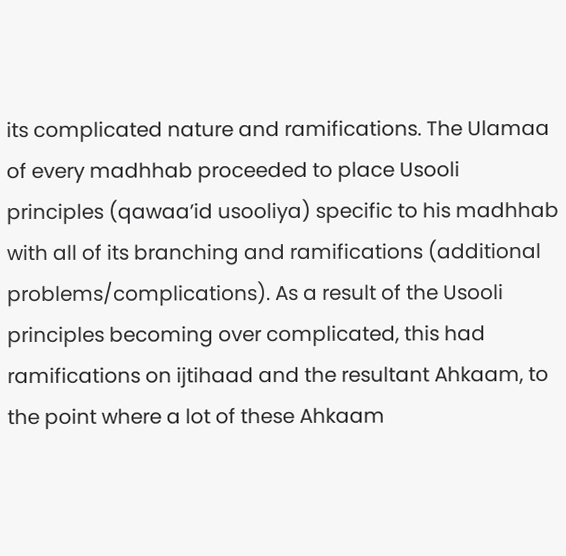its complicated nature and ramifications. The Ulamaa of every madhhab proceeded to place Usooli principles (qawaa’id usooliya) specific to his madhhab with all of its branching and ramifications (additional problems/complications). As a result of the Usooli principles becoming over complicated, this had ramifications on ijtihaad and the resultant Ahkaam, to the point where a lot of these Ahkaam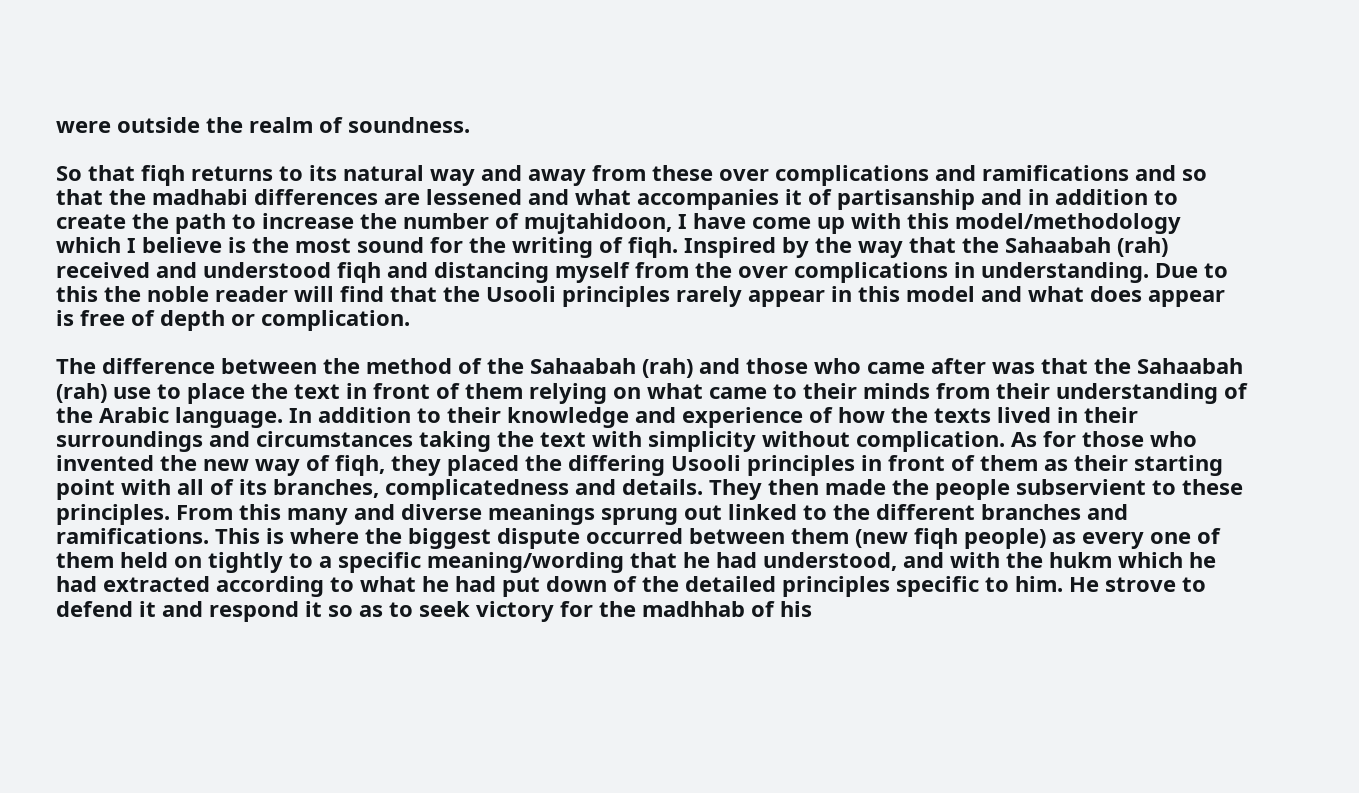were outside the realm of soundness.

So that fiqh returns to its natural way and away from these over complications and ramifications and so that the madhabi differences are lessened and what accompanies it of partisanship and in addition to create the path to increase the number of mujtahidoon, I have come up with this model/methodology which I believe is the most sound for the writing of fiqh. Inspired by the way that the Sahaabah (rah) received and understood fiqh and distancing myself from the over complications in understanding. Due to this the noble reader will find that the Usooli principles rarely appear in this model and what does appear is free of depth or complication.

The difference between the method of the Sahaabah (rah) and those who came after was that the Sahaabah (rah) use to place the text in front of them relying on what came to their minds from their understanding of the Arabic language. In addition to their knowledge and experience of how the texts lived in their surroundings and circumstances taking the text with simplicity without complication. As for those who invented the new way of fiqh, they placed the differing Usooli principles in front of them as their starting point with all of its branches, complicatedness and details. They then made the people subservient to these principles. From this many and diverse meanings sprung out linked to the different branches and ramifications. This is where the biggest dispute occurred between them (new fiqh people) as every one of them held on tightly to a specific meaning/wording that he had understood, and with the hukm which he had extracted according to what he had put down of the detailed principles specific to him. He strove to defend it and respond it so as to seek victory for the madhhab of his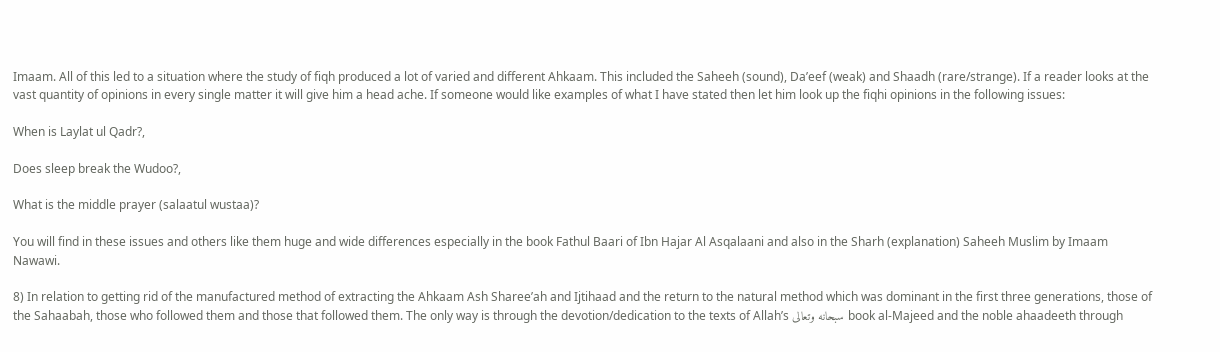Imaam. All of this led to a situation where the study of fiqh produced a lot of varied and different Ahkaam. This included the Saheeh (sound), Da’eef (weak) and Shaadh (rare/strange). If a reader looks at the vast quantity of opinions in every single matter it will give him a head ache. If someone would like examples of what I have stated then let him look up the fiqhi opinions in the following issues:

When is Laylat ul Qadr?,

Does sleep break the Wudoo?,

What is the middle prayer (salaatul wustaa)?

You will find in these issues and others like them huge and wide differences especially in the book Fathul Baari of Ibn Hajar Al Asqalaani and also in the Sharh (explanation) Saheeh Muslim by Imaam Nawawi.

8) In relation to getting rid of the manufactured method of extracting the Ahkaam Ash Sharee’ah and Ijtihaad and the return to the natural method which was dominant in the first three generations, those of the Sahaabah, those who followed them and those that followed them. The only way is through the devotion/dedication to the texts of Allah’s سبحانه وتعالى book al-Majeed and the noble ahaadeeth through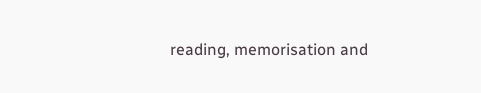reading, memorisation and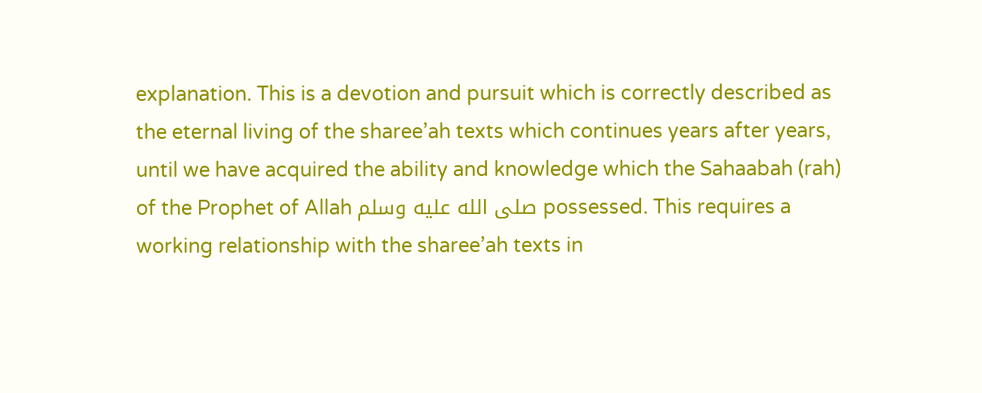explanation. This is a devotion and pursuit which is correctly described as the eternal living of the sharee’ah texts which continues years after years, until we have acquired the ability and knowledge which the Sahaabah (rah) of the Prophet of Allah صلى الله عليه وسلم possessed. This requires a working relationship with the sharee’ah texts in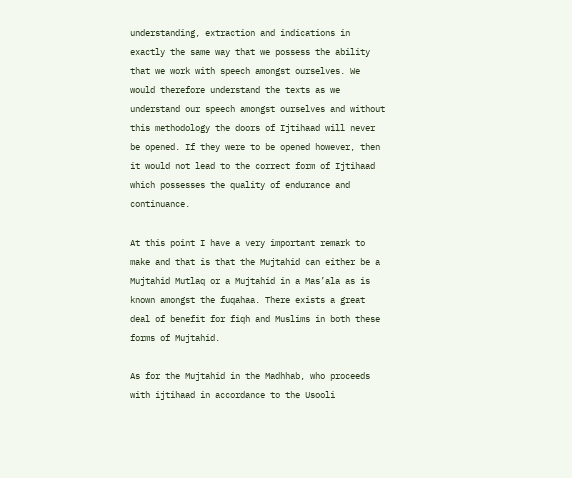understanding, extraction and indications in exactly the same way that we possess the ability that we work with speech amongst ourselves. We would therefore understand the texts as we understand our speech amongst ourselves and without this methodology the doors of Ijtihaad will never be opened. If they were to be opened however, then it would not lead to the correct form of Ijtihaad which possesses the quality of endurance and continuance.

At this point I have a very important remark to make and that is that the Mujtahid can either be a Mujtahid Mutlaq or a Mujtahid in a Mas’ala as is known amongst the fuqahaa. There exists a great deal of benefit for fiqh and Muslims in both these forms of Mujtahid.

As for the Mujtahid in the Madhhab, who proceeds with ijtihaad in accordance to the Usooli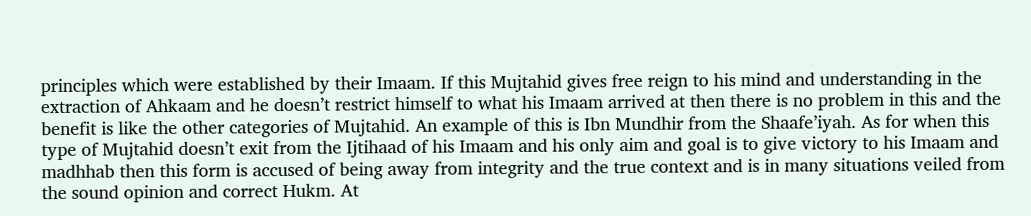principles which were established by their Imaam. If this Mujtahid gives free reign to his mind and understanding in the extraction of Ahkaam and he doesn’t restrict himself to what his Imaam arrived at then there is no problem in this and the benefit is like the other categories of Mujtahid. An example of this is Ibn Mundhir from the Shaafe’iyah. As for when this type of Mujtahid doesn’t exit from the Ijtihaad of his Imaam and his only aim and goal is to give victory to his Imaam and madhhab then this form is accused of being away from integrity and the true context and is in many situations veiled from the sound opinion and correct Hukm. At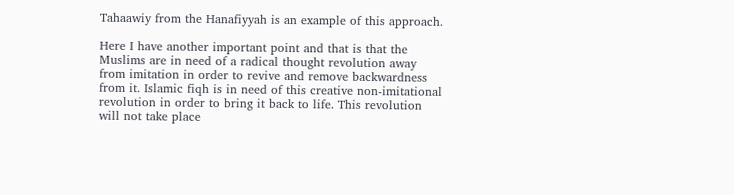Tahaawiy from the Hanafiyyah is an example of this approach.

Here I have another important point and that is that the Muslims are in need of a radical thought revolution away from imitation in order to revive and remove backwardness from it. Islamic fiqh is in need of this creative non-imitational revolution in order to bring it back to life. This revolution will not take place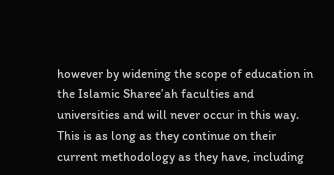however by widening the scope of education in the Islamic Sharee’ah faculties and universities and will never occur in this way. This is as long as they continue on their current methodology as they have, including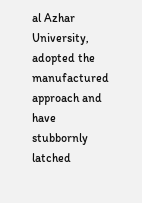al Azhar University, adopted the manufactured approach and have stubbornly latched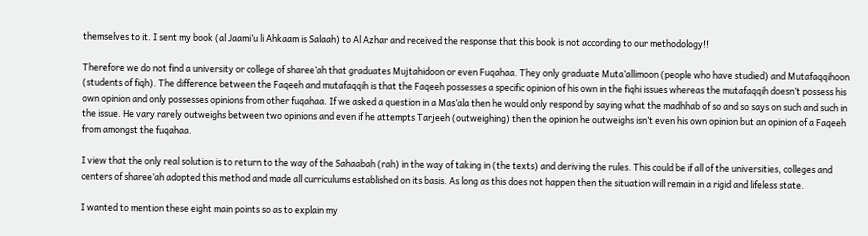themselves to it. I sent my book (al Jaami’u li Ahkaam is Salaah) to Al Azhar and received the response that this book is not according to our methodology!!

Therefore we do not find a university or college of sharee’ah that graduates Mujtahidoon or even Fuqahaa. They only graduate Muta’allimoon (people who have studied) and Mutafaqqihoon (students of fiqh). The difference between the Faqeeh and mutafaqqih is that the Faqeeh possesses a specific opinion of his own in the fiqhi issues whereas the mutafaqqih doesn’t possess his own opinion and only possesses opinions from other fuqahaa. If we asked a question in a Mas’ala then he would only respond by saying what the madhhab of so and so says on such and such in the issue. He vary rarely outweighs between two opinions and even if he attempts Tarjeeh (outweighing) then the opinion he outweighs isn’t even his own opinion but an opinion of a Faqeeh from amongst the fuqahaa.

I view that the only real solution is to return to the way of the Sahaabah (rah) in the way of taking in (the texts) and deriving the rules. This could be if all of the universities, colleges and centers of sharee’ah adopted this method and made all curriculums established on its basis. As long as this does not happen then the situation will remain in a rigid and lifeless state.

I wanted to mention these eight main points so as to explain my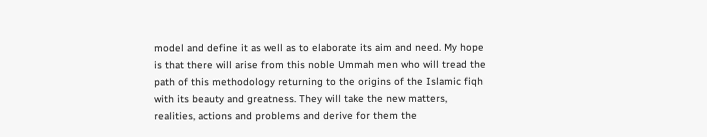model and define it as well as to elaborate its aim and need. My hope is that there will arise from this noble Ummah men who will tread the path of this methodology returning to the origins of the Islamic fiqh with its beauty and greatness. They will take the new matters, realities, actions and problems and derive for them the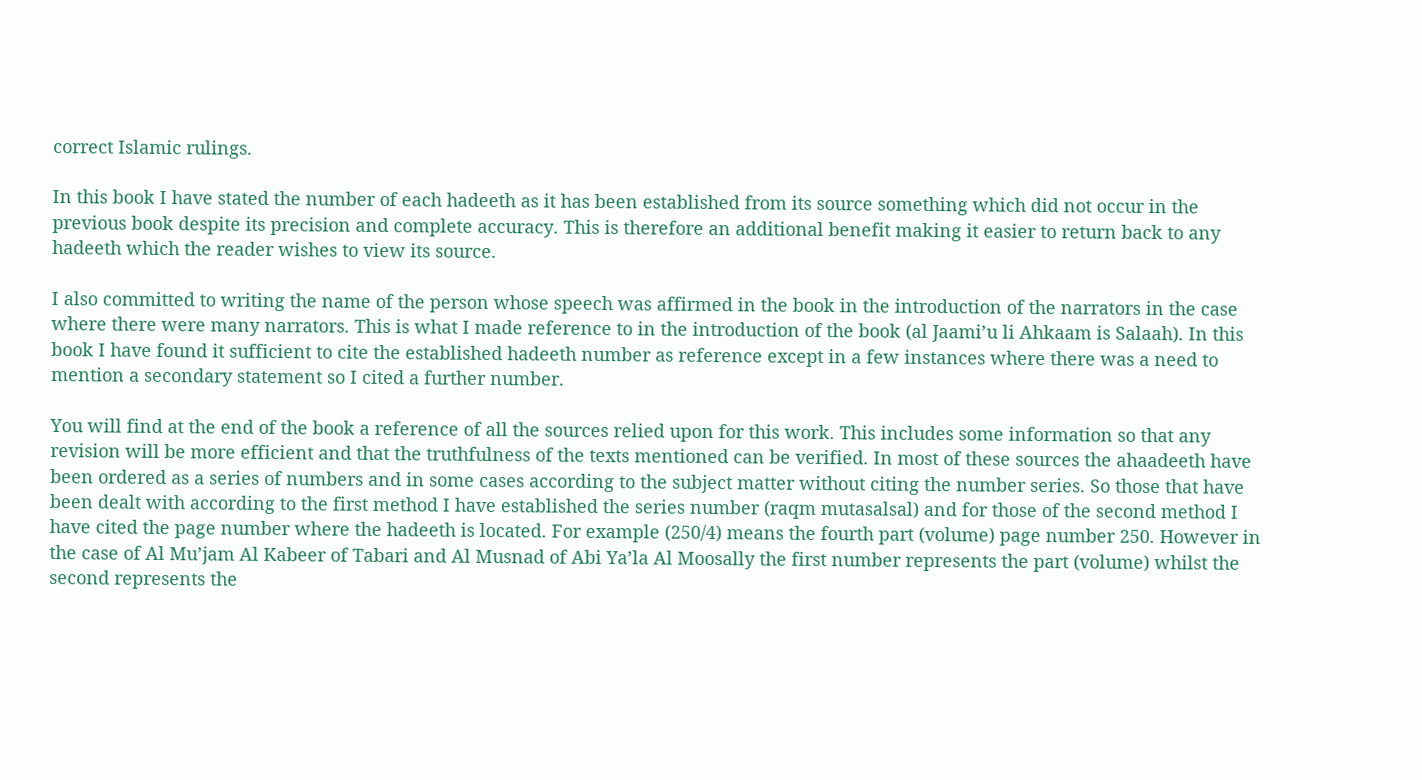correct Islamic rulings.

In this book I have stated the number of each hadeeth as it has been established from its source something which did not occur in the previous book despite its precision and complete accuracy. This is therefore an additional benefit making it easier to return back to any hadeeth which the reader wishes to view its source.

I also committed to writing the name of the person whose speech was affirmed in the book in the introduction of the narrators in the case where there were many narrators. This is what I made reference to in the introduction of the book (al Jaami’u li Ahkaam is Salaah). In this book I have found it sufficient to cite the established hadeeth number as reference except in a few instances where there was a need to mention a secondary statement so I cited a further number.

You will find at the end of the book a reference of all the sources relied upon for this work. This includes some information so that any revision will be more efficient and that the truthfulness of the texts mentioned can be verified. In most of these sources the ahaadeeth have been ordered as a series of numbers and in some cases according to the subject matter without citing the number series. So those that have been dealt with according to the first method I have established the series number (raqm mutasalsal) and for those of the second method I have cited the page number where the hadeeth is located. For example (250/4) means the fourth part (volume) page number 250. However in the case of Al Mu’jam Al Kabeer of Tabari and Al Musnad of Abi Ya’la Al Moosally the first number represents the part (volume) whilst the second represents the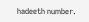hadeeth number.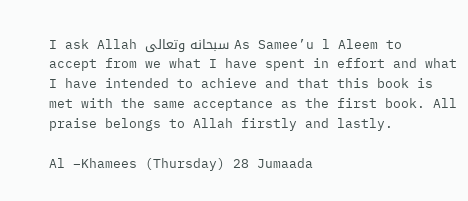I ask Allah سبحانه وتعالى As Samee’u l Aleem to accept from we what I have spent in effort and what I have intended to achieve and that this book is met with the same acceptance as the first book. All praise belongs to Allah firstly and lastly.

Al –Khamees (Thursday) 28 Jumaada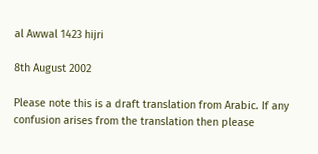al Awwal 1423 hijri

8th August 2002

Please note this is a draft translation from Arabic. If any confusion arises from the translation then please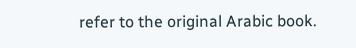refer to the original Arabic book.